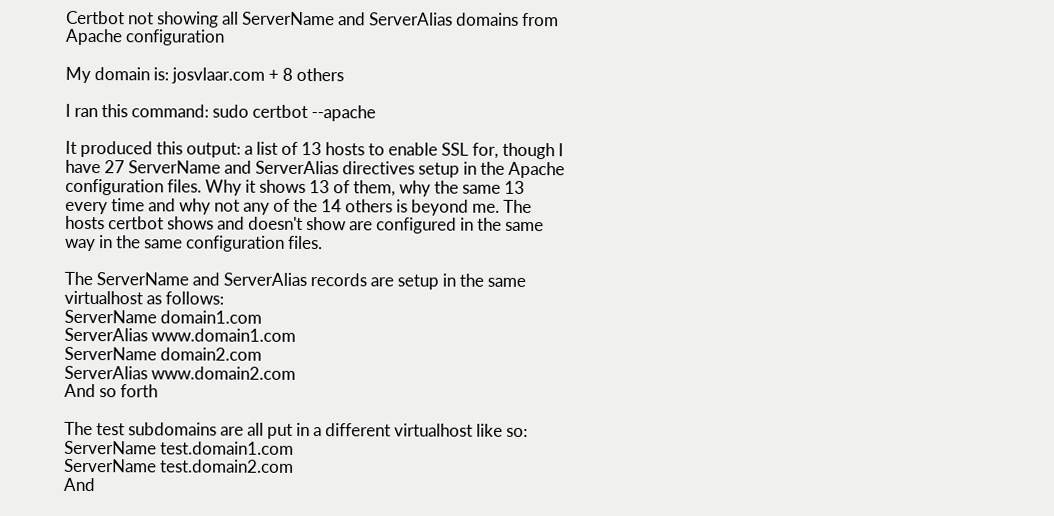Certbot not showing all ServerName and ServerAlias domains from Apache configuration

My domain is: josvlaar.com + 8 others

I ran this command: sudo certbot --apache

It produced this output: a list of 13 hosts to enable SSL for, though I have 27 ServerName and ServerAlias directives setup in the Apache configuration files. Why it shows 13 of them, why the same 13 every time and why not any of the 14 others is beyond me. The hosts certbot shows and doesn't show are configured in the same way in the same configuration files.

The ServerName and ServerAlias records are setup in the same virtualhost as follows:
ServerName domain1.com
ServerAlias www.domain1.com
ServerName domain2.com
ServerAlias www.domain2.com
And so forth

The test subdomains are all put in a different virtualhost like so:
ServerName test.domain1.com
ServerName test.domain2.com
And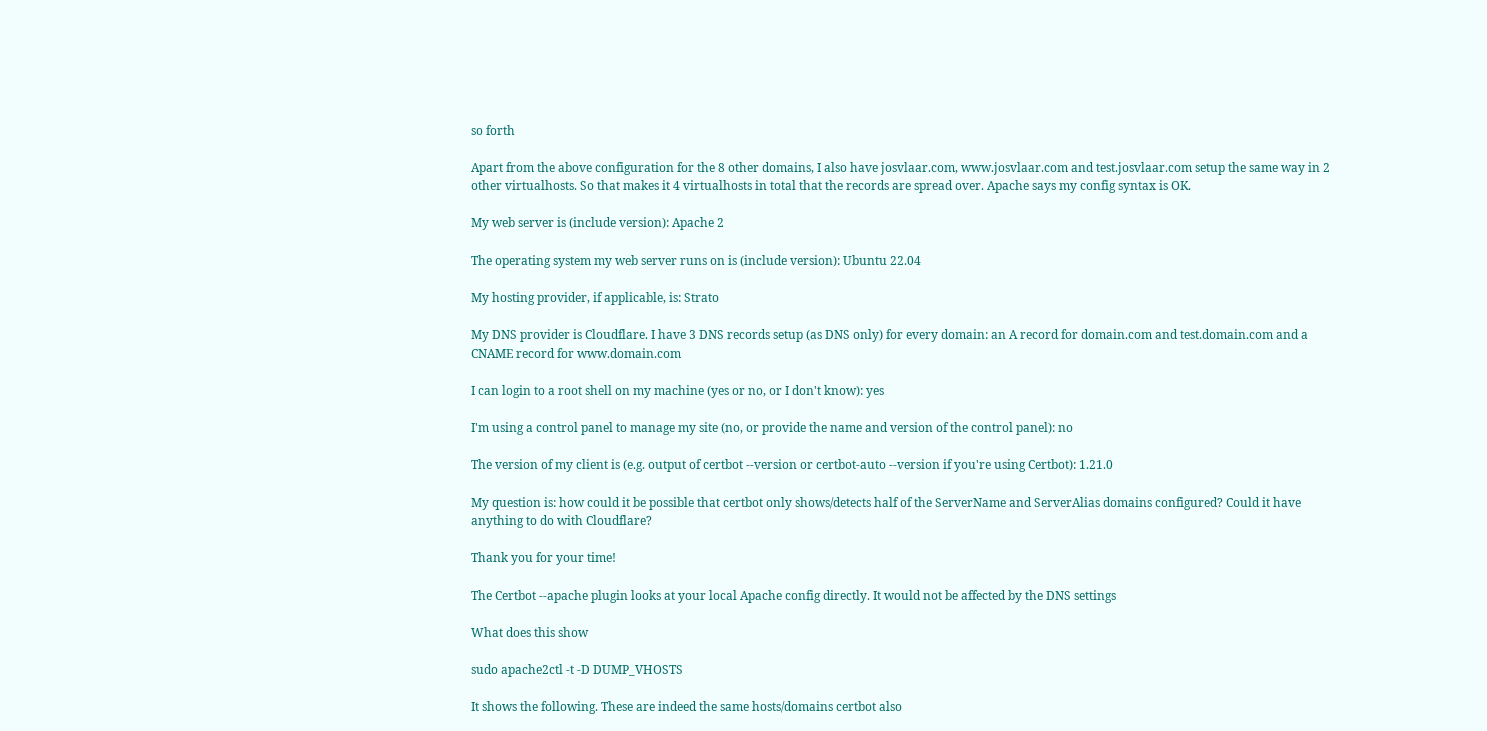so forth

Apart from the above configuration for the 8 other domains, I also have josvlaar.com, www.josvlaar.com and test.josvlaar.com setup the same way in 2 other virtualhosts. So that makes it 4 virtualhosts in total that the records are spread over. Apache says my config syntax is OK.

My web server is (include version): Apache 2

The operating system my web server runs on is (include version): Ubuntu 22.04

My hosting provider, if applicable, is: Strato

My DNS provider is Cloudflare. I have 3 DNS records setup (as DNS only) for every domain: an A record for domain.com and test.domain.com and a CNAME record for www.domain.com

I can login to a root shell on my machine (yes or no, or I don't know): yes

I'm using a control panel to manage my site (no, or provide the name and version of the control panel): no

The version of my client is (e.g. output of certbot --version or certbot-auto --version if you're using Certbot): 1.21.0

My question is: how could it be possible that certbot only shows/detects half of the ServerName and ServerAlias domains configured? Could it have anything to do with Cloudflare?

Thank you for your time!

The Certbot --apache plugin looks at your local Apache config directly. It would not be affected by the DNS settings

What does this show

sudo apache2ctl -t -D DUMP_VHOSTS

It shows the following. These are indeed the same hosts/domains certbot also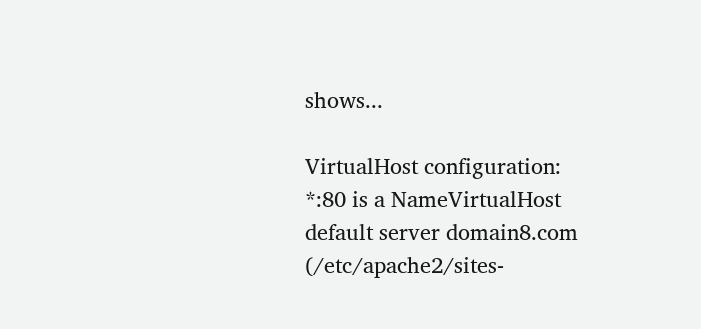shows...

VirtualHost configuration:
*:80 is a NameVirtualHost
default server domain8.com (/etc/apache2/sites-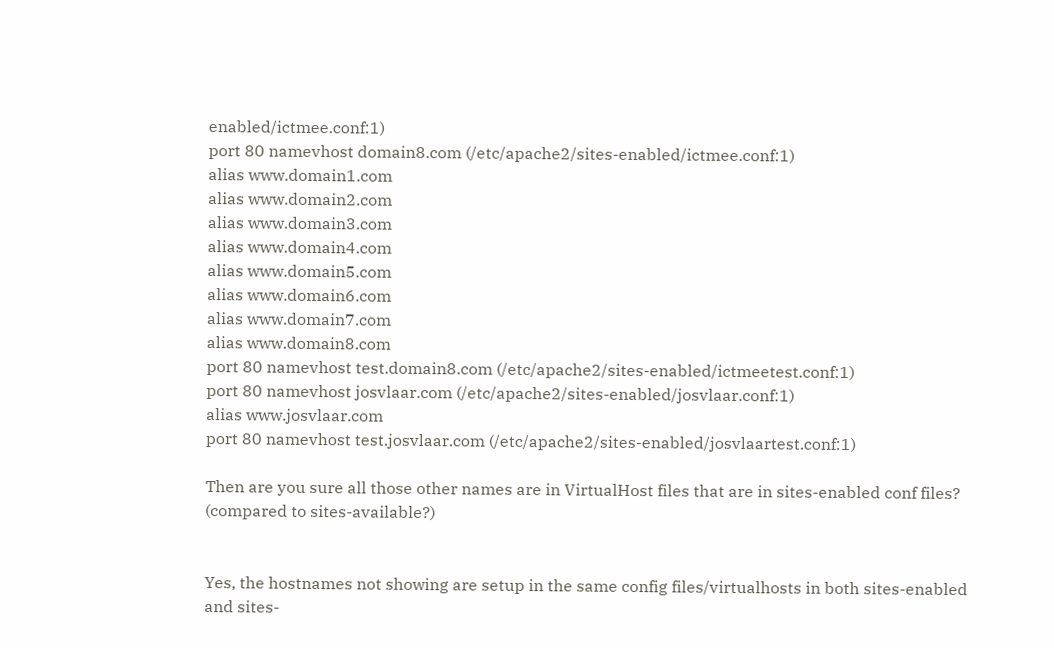enabled/ictmee.conf:1)
port 80 namevhost domain8.com (/etc/apache2/sites-enabled/ictmee.conf:1)
alias www.domain1.com
alias www.domain2.com
alias www.domain3.com
alias www.domain4.com
alias www.domain5.com
alias www.domain6.com
alias www.domain7.com
alias www.domain8.com
port 80 namevhost test.domain8.com (/etc/apache2/sites-enabled/ictmeetest.conf:1)
port 80 namevhost josvlaar.com (/etc/apache2/sites-enabled/josvlaar.conf:1)
alias www.josvlaar.com
port 80 namevhost test.josvlaar.com (/etc/apache2/sites-enabled/josvlaartest.conf:1)

Then are you sure all those other names are in VirtualHost files that are in sites-enabled conf files? (compared to sites-available?)


Yes, the hostnames not showing are setup in the same config files/virtualhosts in both sites-enabled and sites-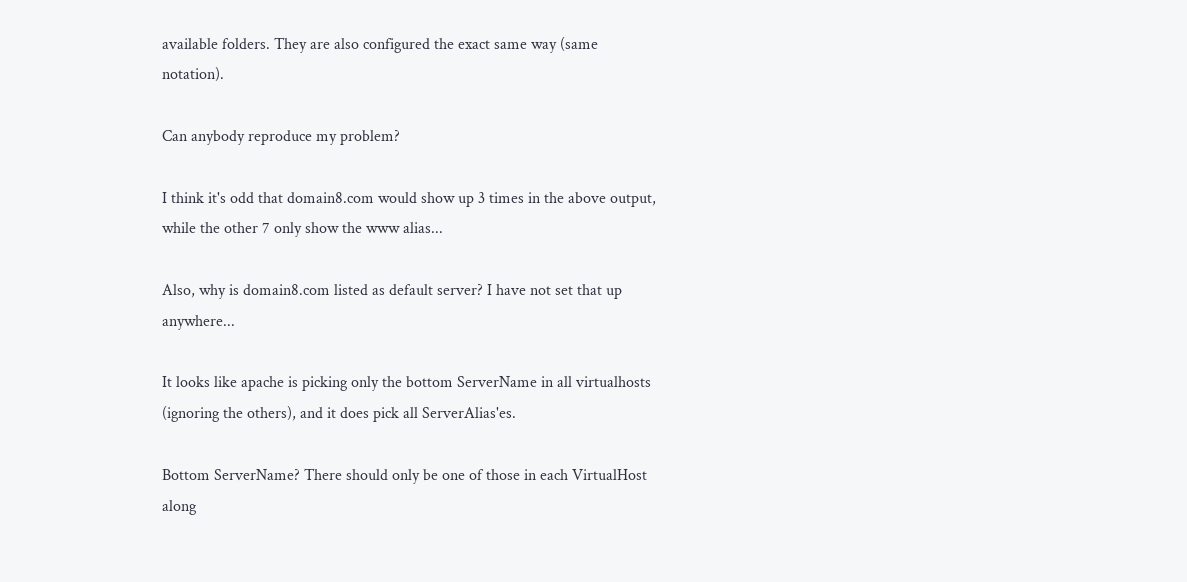available folders. They are also configured the exact same way (same notation).

Can anybody reproduce my problem?

I think it's odd that domain8.com would show up 3 times in the above output, while the other 7 only show the www alias...

Also, why is domain8.com listed as default server? I have not set that up anywhere...

It looks like apache is picking only the bottom ServerName in all virtualhosts (ignoring the others), and it does pick all ServerAlias'es.

Bottom ServerName? There should only be one of those in each VirtualHost along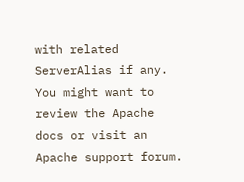with related ServerAlias if any. You might want to review the Apache docs or visit an Apache support forum.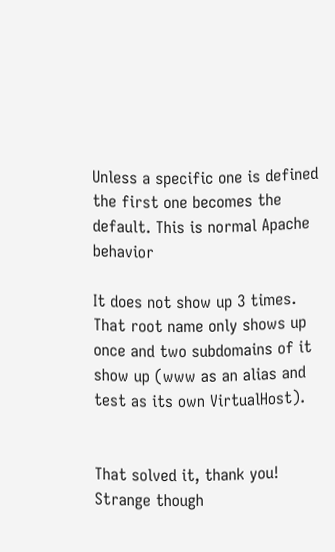Unless a specific one is defined the first one becomes the default. This is normal Apache behavior

It does not show up 3 times. That root name only shows up once and two subdomains of it show up (www as an alias and test as its own VirtualHost).


That solved it, thank you! Strange though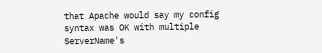that Apache would say my config syntax was OK with multiple ServerName's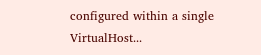configured within a single VirtualHost...